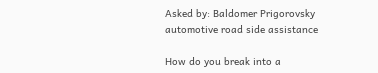Asked by: Baldomer Prigorovsky
automotive road side assistance

How do you break into a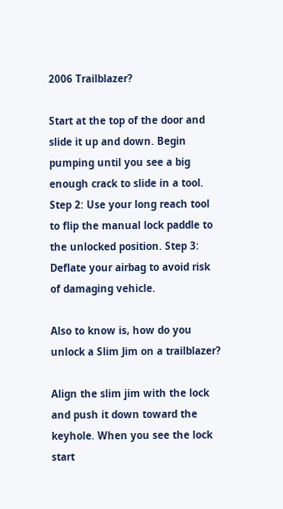2006 Trailblazer?

Start at the top of the door and slide it up and down. Begin pumping until you see a big enough crack to slide in a tool. Step 2: Use your long reach tool to flip the manual lock paddle to the unlocked position. Step 3: Deflate your airbag to avoid risk of damaging vehicle.

Also to know is, how do you unlock a Slim Jim on a trailblazer?

Align the slim jim with the lock and push it down toward the keyhole. When you see the lock start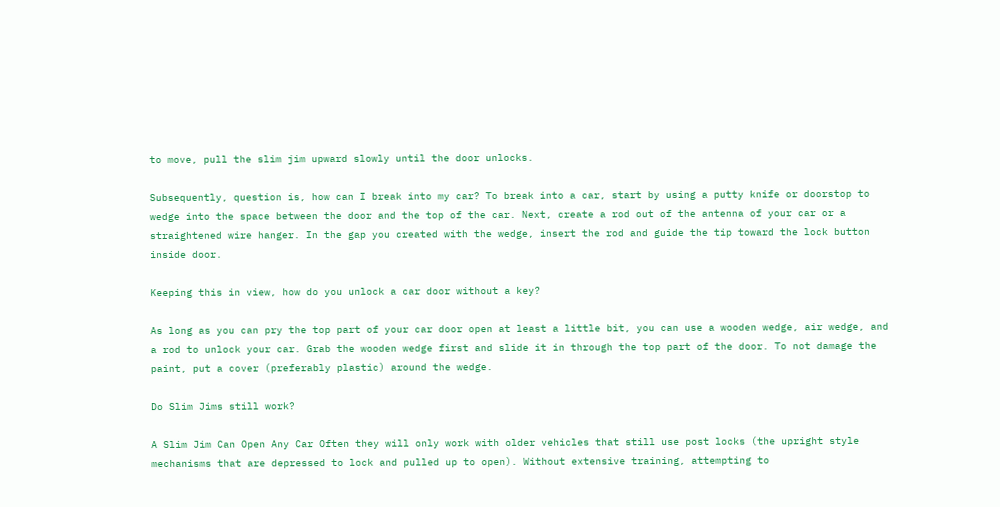to move, pull the slim jim upward slowly until the door unlocks.

Subsequently, question is, how can I break into my car? To break into a car, start by using a putty knife or doorstop to wedge into the space between the door and the top of the car. Next, create a rod out of the antenna of your car or a straightened wire hanger. In the gap you created with the wedge, insert the rod and guide the tip toward the lock button inside door.

Keeping this in view, how do you unlock a car door without a key?

As long as you can pry the top part of your car door open at least a little bit, you can use a wooden wedge, air wedge, and a rod to unlock your car. Grab the wooden wedge first and slide it in through the top part of the door. To not damage the paint, put a cover (preferably plastic) around the wedge.

Do Slim Jims still work?

A Slim Jim Can Open Any Car Often they will only work with older vehicles that still use post locks (the upright style mechanisms that are depressed to lock and pulled up to open). Without extensive training, attempting to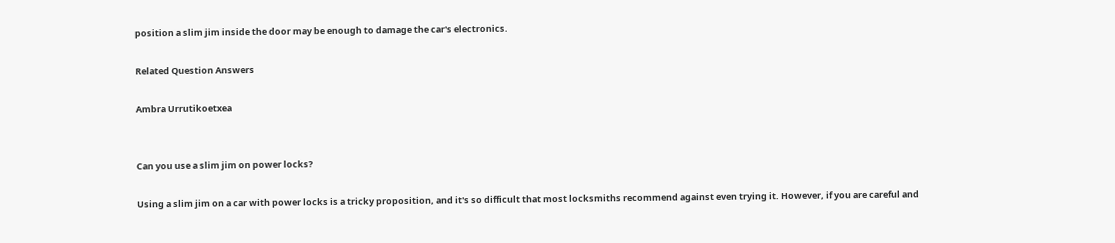position a slim jim inside the door may be enough to damage the car's electronics.

Related Question Answers

Ambra Urrutikoetxea


Can you use a slim jim on power locks?

Using a slim jim on a car with power locks is a tricky proposition, and it's so difficult that most locksmiths recommend against even trying it. However, if you are careful and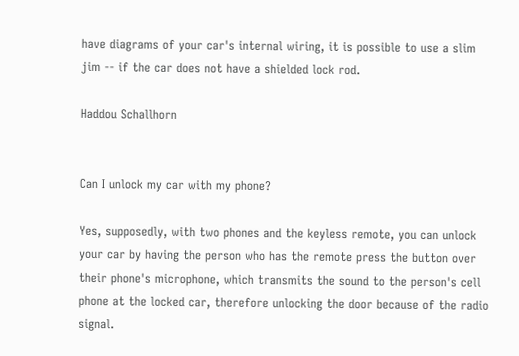have diagrams of your car's internal wiring, it is possible to use a slim jim -- if the car does not have a shielded lock rod.

Haddou Schallhorn


Can I unlock my car with my phone?

Yes, supposedly, with two phones and the keyless remote, you can unlock your car by having the person who has the remote press the button over their phone's microphone, which transmits the sound to the person's cell phone at the locked car, therefore unlocking the door because of the radio signal.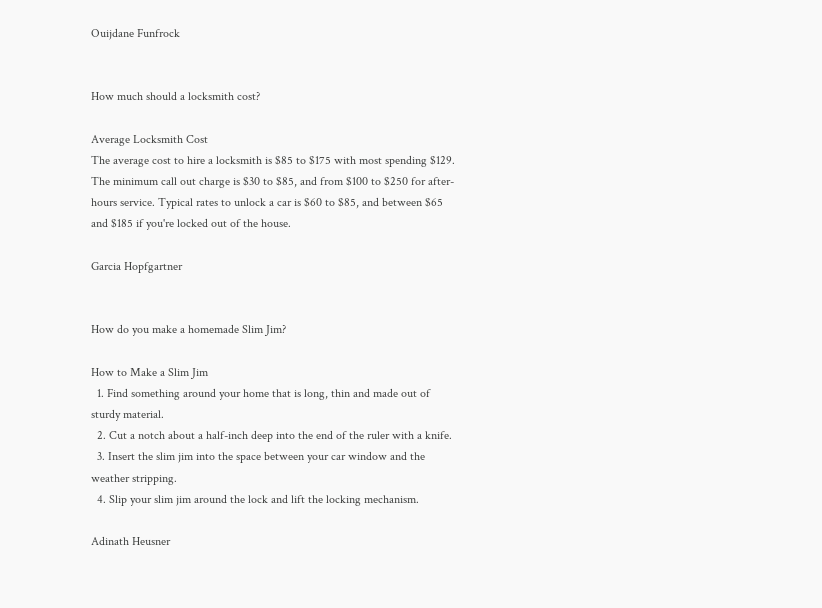Ouijdane Funfrock


How much should a locksmith cost?

Average Locksmith Cost
The average cost to hire a locksmith is $85 to $175 with most spending $129. The minimum call out charge is $30 to $85, and from $100 to $250 for after-hours service. Typical rates to unlock a car is $60 to $85, and between $65 and $185 if you're locked out of the house.

Garcia Hopfgartner


How do you make a homemade Slim Jim?

How to Make a Slim Jim
  1. Find something around your home that is long, thin and made out of sturdy material.
  2. Cut a notch about a half-inch deep into the end of the ruler with a knife.
  3. Insert the slim jim into the space between your car window and the weather stripping.
  4. Slip your slim jim around the lock and lift the locking mechanism.

Adinath Heusner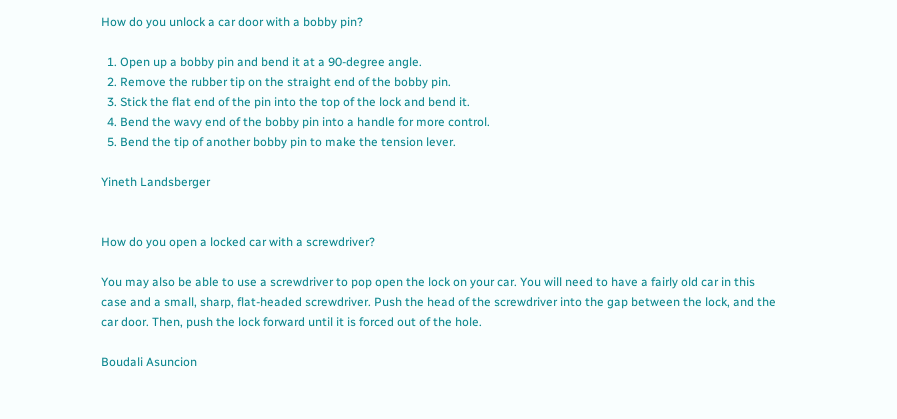How do you unlock a car door with a bobby pin?

  1. Open up a bobby pin and bend it at a 90-degree angle.
  2. Remove the rubber tip on the straight end of the bobby pin.
  3. Stick the flat end of the pin into the top of the lock and bend it.
  4. Bend the wavy end of the bobby pin into a handle for more control.
  5. Bend the tip of another bobby pin to make the tension lever.

Yineth Landsberger


How do you open a locked car with a screwdriver?

You may also be able to use a screwdriver to pop open the lock on your car. You will need to have a fairly old car in this case and a small, sharp, flat-headed screwdriver. Push the head of the screwdriver into the gap between the lock, and the car door. Then, push the lock forward until it is forced out of the hole.

Boudali Asuncion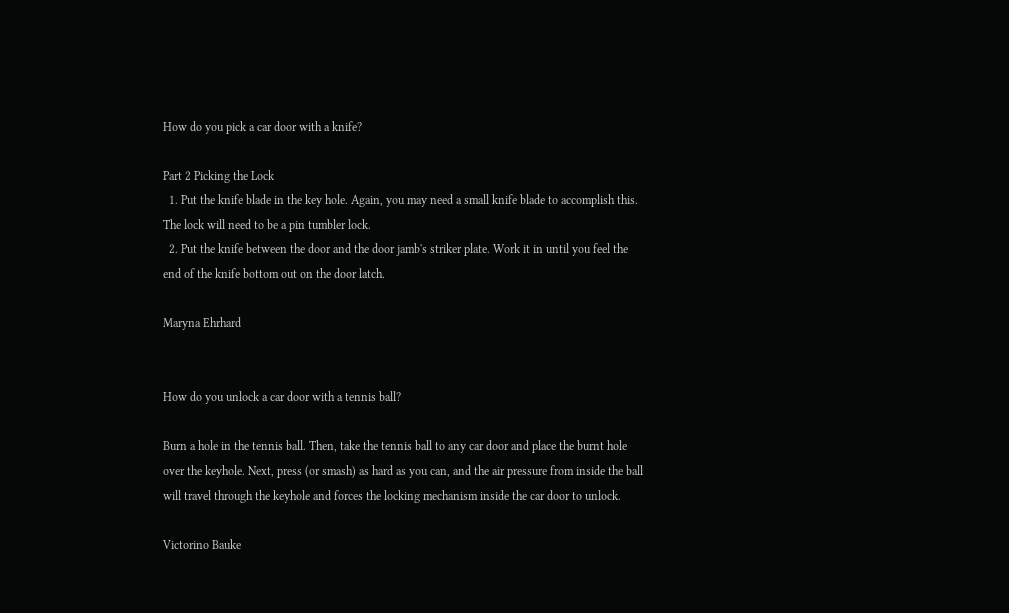How do you pick a car door with a knife?

Part 2 Picking the Lock
  1. Put the knife blade in the key hole. Again, you may need a small knife blade to accomplish this. The lock will need to be a pin tumbler lock.
  2. Put the knife between the door and the door jamb's striker plate. Work it in until you feel the end of the knife bottom out on the door latch.

Maryna Ehrhard


How do you unlock a car door with a tennis ball?

Burn a hole in the tennis ball. Then, take the tennis ball to any car door and place the burnt hole over the keyhole. Next, press (or smash) as hard as you can, and the air pressure from inside the ball will travel through the keyhole and forces the locking mechanism inside the car door to unlock.

Victorino Bauke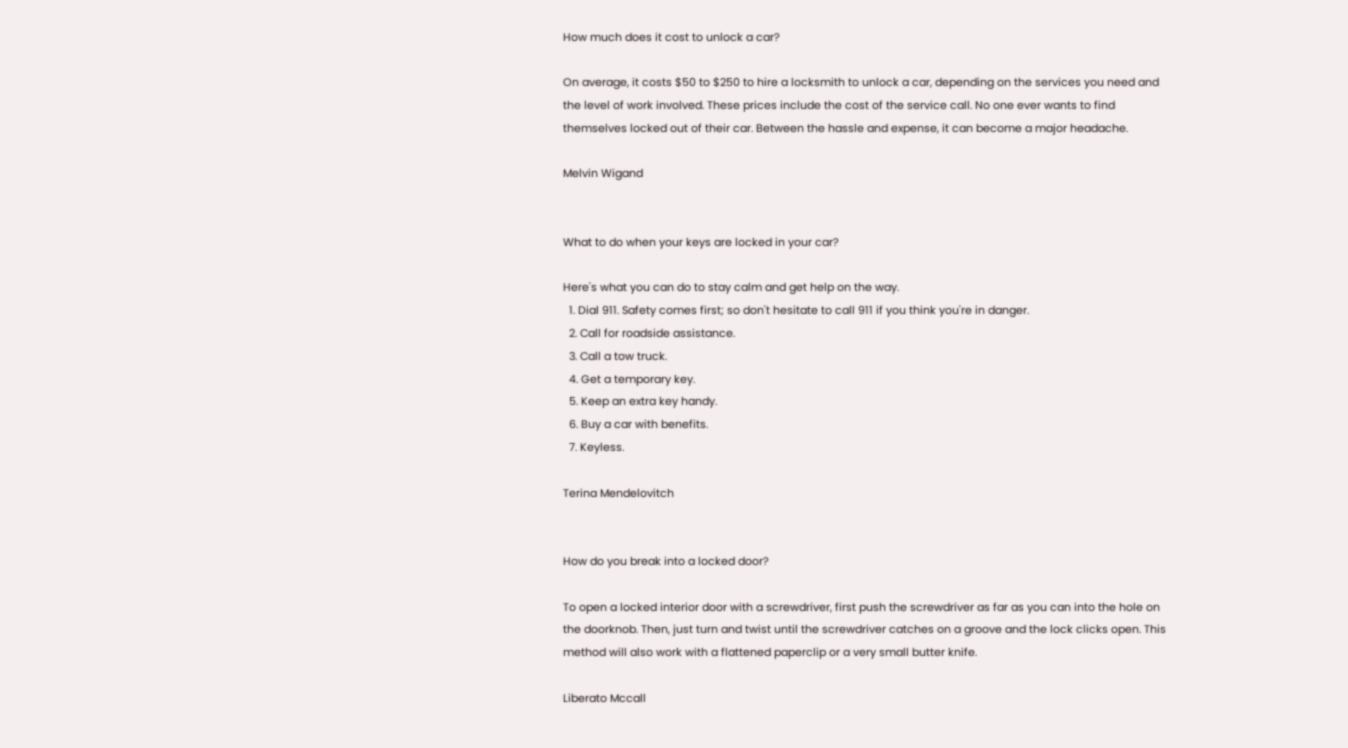How much does it cost to unlock a car?

On average, it costs $50 to $250 to hire a locksmith to unlock a car, depending on the services you need and the level of work involved. These prices include the cost of the service call. No one ever wants to find themselves locked out of their car. Between the hassle and expense, it can become a major headache.

Melvin Wigand


What to do when your keys are locked in your car?

Here's what you can do to stay calm and get help on the way.
  1. Dial 911. Safety comes first; so don't hesitate to call 911 if you think you're in danger.
  2. Call for roadside assistance.
  3. Call a tow truck.
  4. Get a temporary key.
  5. Keep an extra key handy.
  6. Buy a car with benefits.
  7. Keyless.

Terina Mendelovitch


How do you break into a locked door?

To open a locked interior door with a screwdriver, first push the screwdriver as far as you can into the hole on the doorknob. Then, just turn and twist until the screwdriver catches on a groove and the lock clicks open. This method will also work with a flattened paperclip or a very small butter knife.

Liberato Mccall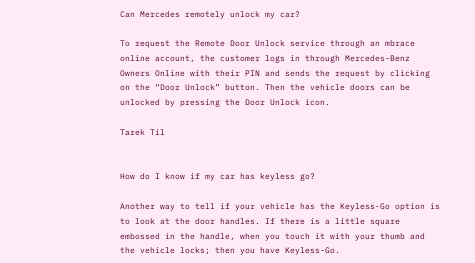Can Mercedes remotely unlock my car?

To request the Remote Door Unlock service through an mbrace online account, the customer logs in through Mercedes-Benz Owners Online with their PIN and sends the request by clicking on the “Door Unlock” button. Then the vehicle doors can be unlocked by pressing the Door Unlock icon.

Tarek Til


How do I know if my car has keyless go?

Another way to tell if your vehicle has the Keyless-Go option is to look at the door handles. If there is a little square embossed in the handle, when you touch it with your thumb and the vehicle locks; then you have Keyless-Go.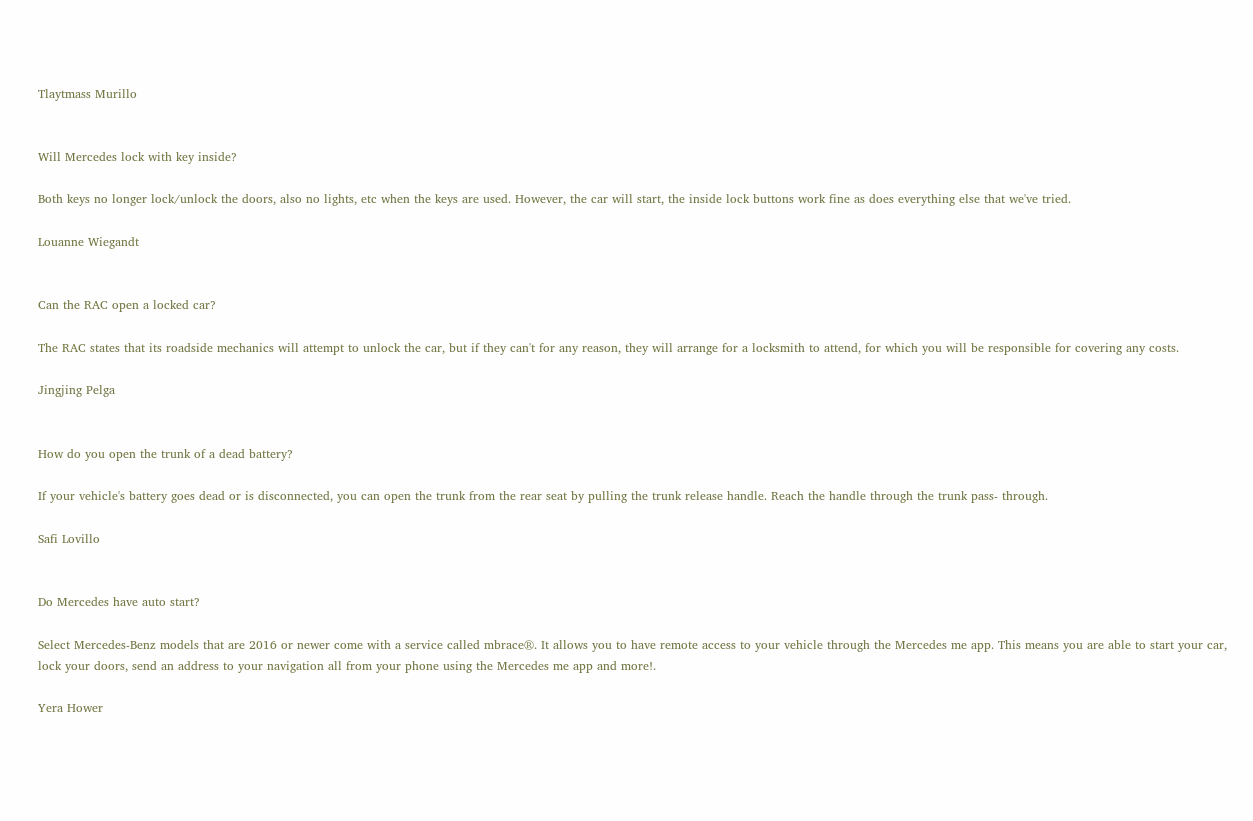Tlaytmass Murillo


Will Mercedes lock with key inside?

Both keys no longer lock/unlock the doors, also no lights, etc when the keys are used. However, the car will start, the inside lock buttons work fine as does everything else that we've tried.

Louanne Wiegandt


Can the RAC open a locked car?

The RAC states that its roadside mechanics will attempt to unlock the car, but if they can't for any reason, they will arrange for a locksmith to attend, for which you will be responsible for covering any costs.

Jingjing Pelga


How do you open the trunk of a dead battery?

If your vehicle's battery goes dead or is disconnected, you can open the trunk from the rear seat by pulling the trunk release handle. Reach the handle through the trunk pass- through.

Safi Lovillo


Do Mercedes have auto start?

Select Mercedes-Benz models that are 2016 or newer come with a service called mbrace®. It allows you to have remote access to your vehicle through the Mercedes me app. This means you are able to start your car, lock your doors, send an address to your navigation all from your phone using the Mercedes me app and more!.

Yera Hower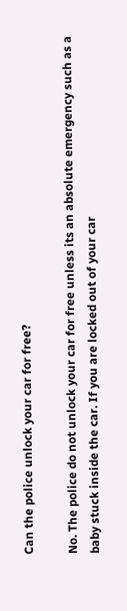Can the police unlock your car for free?

No. The police do not unlock your car for free unless its an absolute emergency such as a baby stuck inside the car. If you are locked out of your car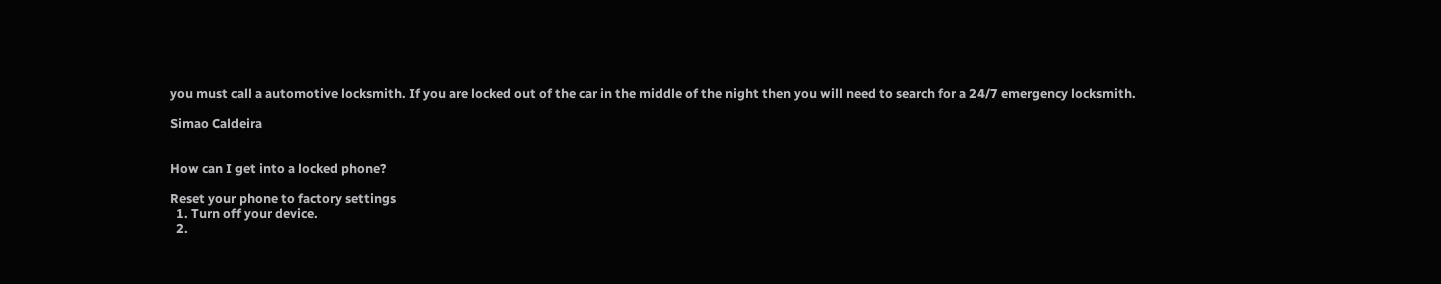you must call a automotive locksmith. If you are locked out of the car in the middle of the night then you will need to search for a 24/7 emergency locksmith.

Simao Caldeira


How can I get into a locked phone?

Reset your phone to factory settings
  1. Turn off your device.
  2.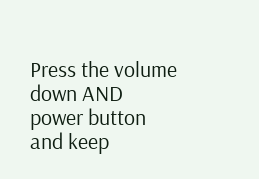Press the volume down AND power button and keep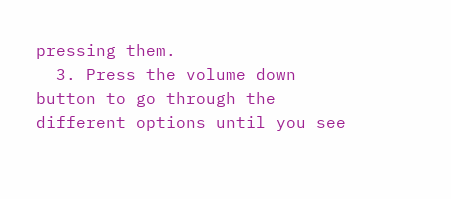pressing them.
  3. Press the volume down button to go through the different options until you see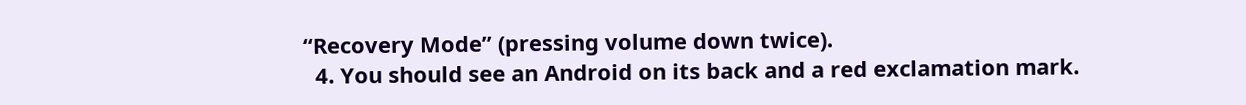“Recovery Mode” (pressing volume down twice).
  4. You should see an Android on its back and a red exclamation mark.